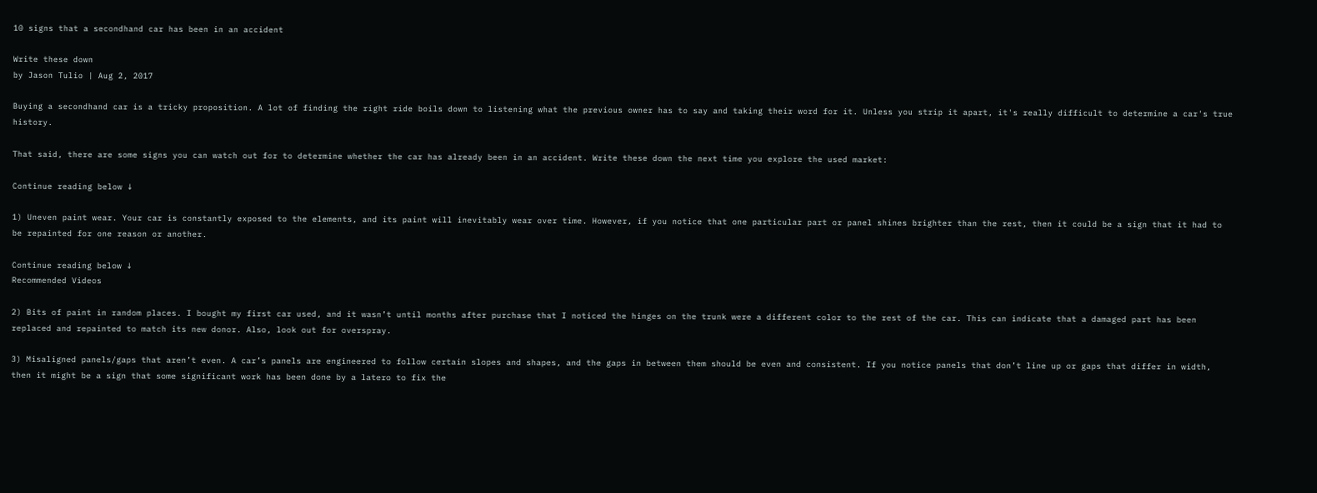10 signs that a secondhand car has been in an accident

Write these down
by Jason Tulio | Aug 2, 2017

Buying a secondhand car is a tricky proposition. A lot of finding the right ride boils down to listening what the previous owner has to say and taking their word for it. Unless you strip it apart, it's really difficult to determine a car's true history.

That said, there are some signs you can watch out for to determine whether the car has already been in an accident. Write these down the next time you explore the used market:

Continue reading below ↓

1) Uneven paint wear. Your car is constantly exposed to the elements, and its paint will inevitably wear over time. However, if you notice that one particular part or panel shines brighter than the rest, then it could be a sign that it had to be repainted for one reason or another.

Continue reading below ↓
Recommended Videos

2) Bits of paint in random places. I bought my first car used, and it wasn’t until months after purchase that I noticed the hinges on the trunk were a different color to the rest of the car. This can indicate that a damaged part has been replaced and repainted to match its new donor. Also, look out for overspray.

3) Misaligned panels/gaps that aren’t even. A car’s panels are engineered to follow certain slopes and shapes, and the gaps in between them should be even and consistent. If you notice panels that don’t line up or gaps that differ in width, then it might be a sign that some significant work has been done by a latero to fix the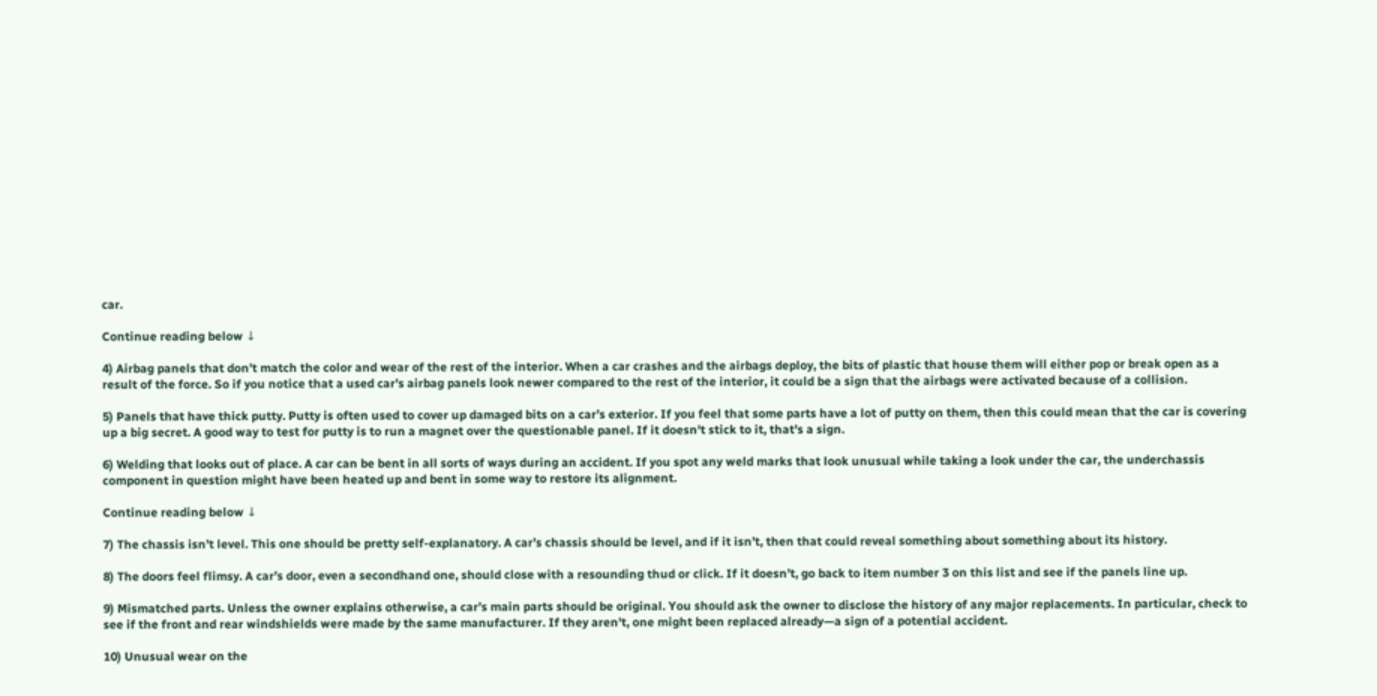car.

Continue reading below ↓

4) Airbag panels that don’t match the color and wear of the rest of the interior. When a car crashes and the airbags deploy, the bits of plastic that house them will either pop or break open as a result of the force. So if you notice that a used car’s airbag panels look newer compared to the rest of the interior, it could be a sign that the airbags were activated because of a collision.

5) Panels that have thick putty. Putty is often used to cover up damaged bits on a car’s exterior. If you feel that some parts have a lot of putty on them, then this could mean that the car is covering up a big secret. A good way to test for putty is to run a magnet over the questionable panel. If it doesn't stick to it, that's a sign.

6) Welding that looks out of place. A car can be bent in all sorts of ways during an accident. If you spot any weld marks that look unusual while taking a look under the car, the underchassis component in question might have been heated up and bent in some way to restore its alignment.

Continue reading below ↓

7) The chassis isn’t level. This one should be pretty self-explanatory. A car’s chassis should be level, and if it isn’t, then that could reveal something about something about its history.

8) The doors feel flimsy. A car’s door, even a secondhand one, should close with a resounding thud or click. If it doesn’t, go back to item number 3 on this list and see if the panels line up.

9) Mismatched parts. Unless the owner explains otherwise, a car’s main parts should be original. You should ask the owner to disclose the history of any major replacements. In particular, check to see if the front and rear windshields were made by the same manufacturer. If they aren't, one might been replaced already—a sign of a potential accident.

10) Unusual wear on the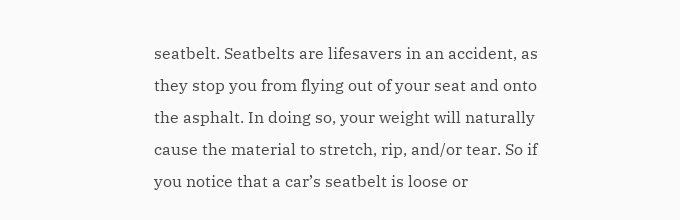seatbelt. Seatbelts are lifesavers in an accident, as they stop you from flying out of your seat and onto the asphalt. In doing so, your weight will naturally cause the material to stretch, rip, and/or tear. So if you notice that a car’s seatbelt is loose or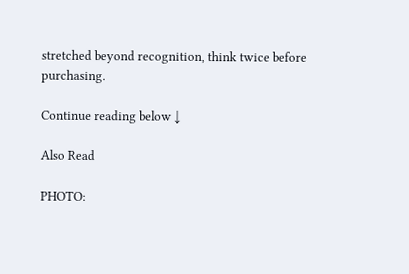stretched beyond recognition, think twice before purchasing.

Continue reading below ↓

Also Read

PHOTO: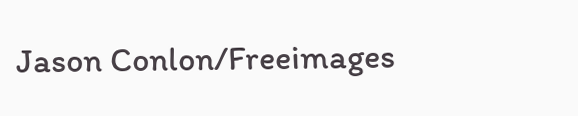Jason Conlon/Freeimages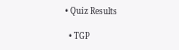• Quiz Results

  • TGP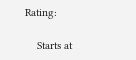Rating:

    Starts at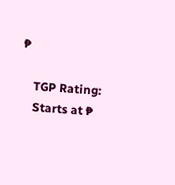₱

    TGP Rating:
    Starts at ₱